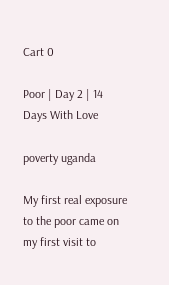Cart 0

Poor | Day 2 | 14 Days With Love

poverty uganda

My first real exposure to the poor came on my first visit to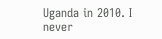Uganda in 2010. I never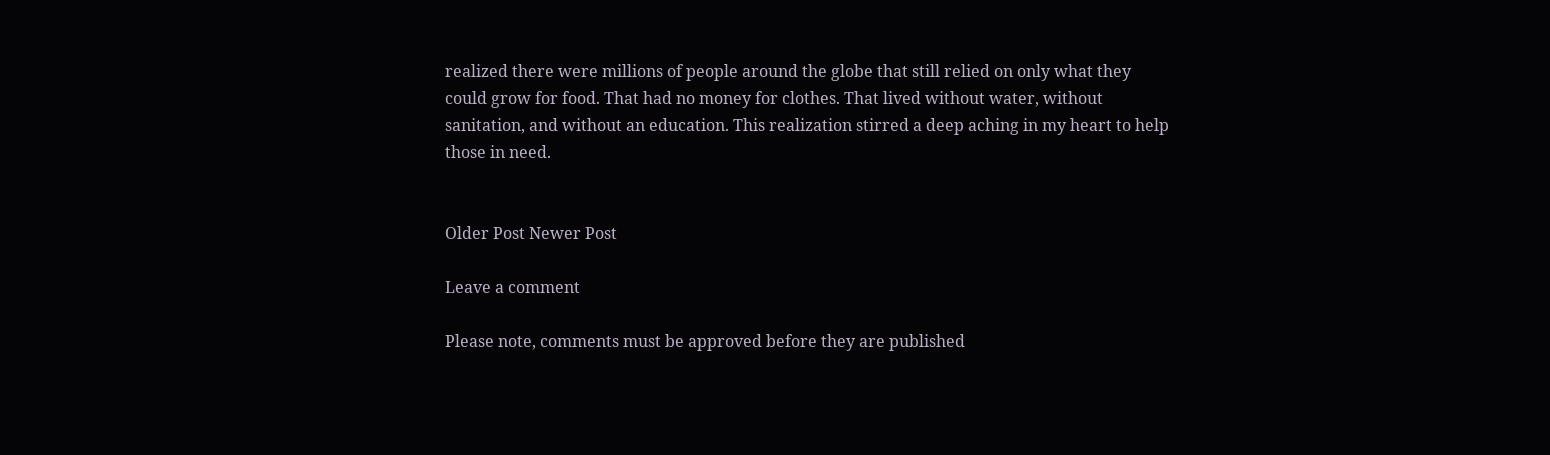realized there were millions of people around the globe that still relied on only what they could grow for food. That had no money for clothes. That lived without water, without sanitation, and without an education. This realization stirred a deep aching in my heart to help those in need.


Older Post Newer Post

Leave a comment

Please note, comments must be approved before they are published